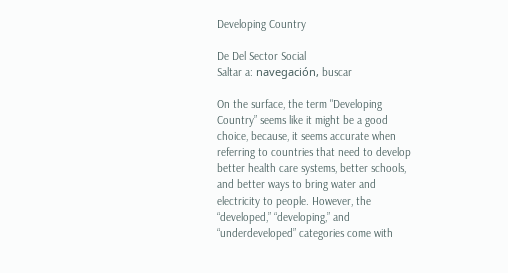Developing Country

De Del Sector Social
Saltar a: navegación, buscar

On the surface, the term "Developing Country” seems like it might be a good choice, because, it seems accurate when referring to countries that need to develop better health care systems, better schools, and better ways to bring water and electricity to people. However, the “developed,” “developing,” and “underdeveloped” categories come with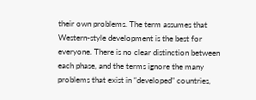their own problems. The term assumes that Western-style development is the best for everyone. There is no clear distinction between each phase, and the terms ignore the many problems that exist in “developed” countries,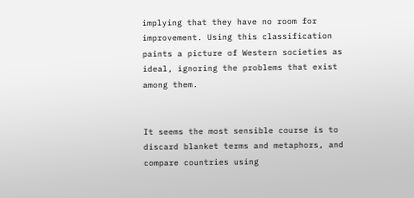implying that they have no room for improvement. Using this classification paints a picture of Western societies as ideal, ignoring the problems that exist among them.


It seems the most sensible course is to discard blanket terms and metaphors, and compare countries using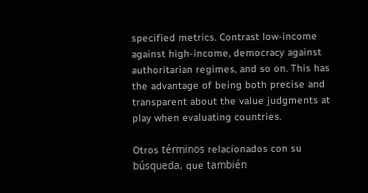specified metrics. Contrast low-income against high-income, democracy against authoritarian regimes, and so on. This has the advantage of being both precise and transparent about the value judgments at play when evaluating countries.

Otros términos relacionados con su búsqueda, que también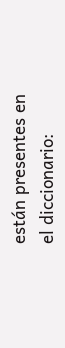están presentes en el diccionario: